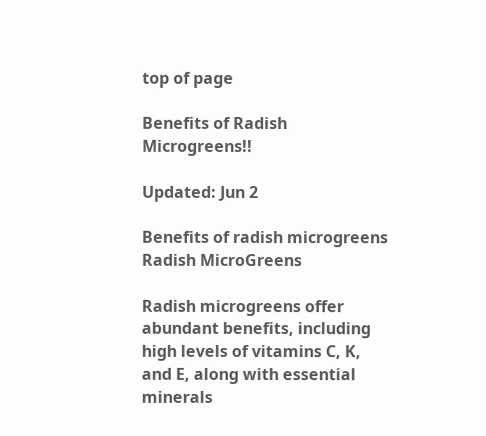top of page

Benefits of Radish Microgreens!!

Updated: Jun 2

Benefits of radish microgreens
Radish MicroGreens

Radish microgreens offer abundant benefits, including high levels of vitamins C, K, and E, along with essential minerals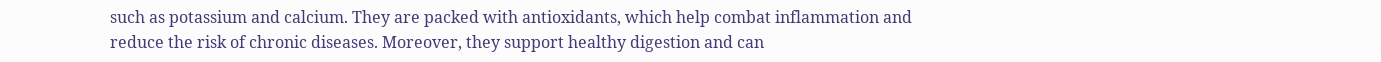such as potassium and calcium. They are packed with antioxidants, which help combat inflammation and reduce the risk of chronic diseases. Moreover, they support healthy digestion and can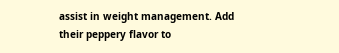assist in weight management. Add their peppery flavor to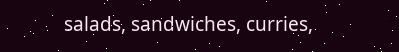salads, sandwiches, curries,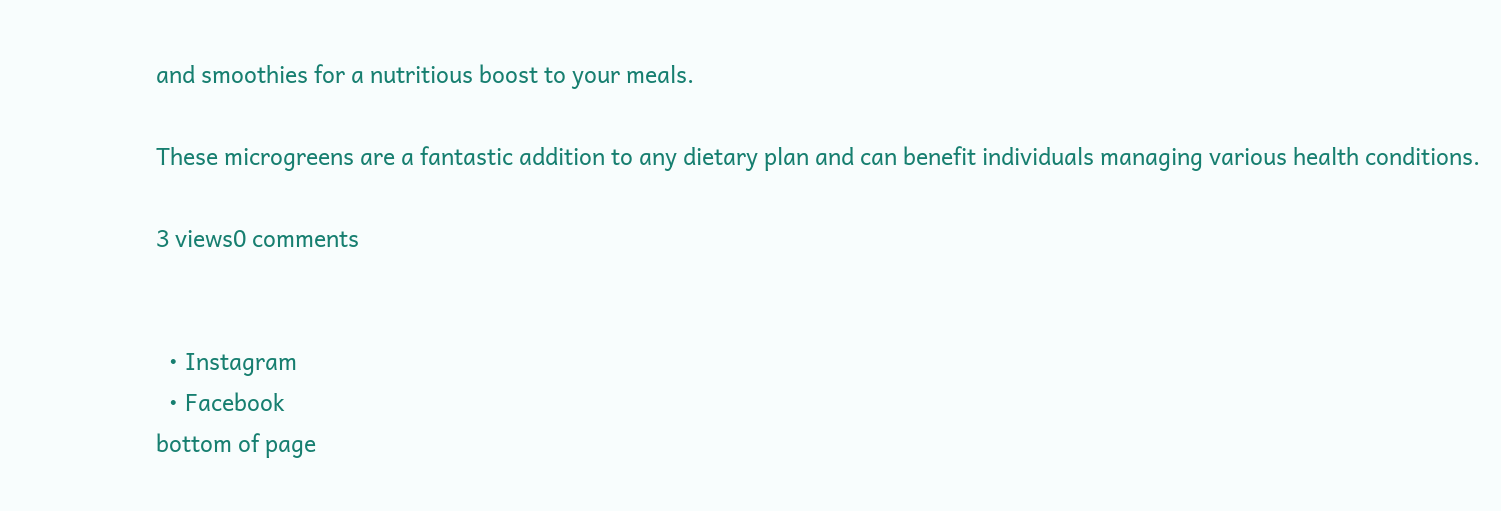and smoothies for a nutritious boost to your meals.

These microgreens are a fantastic addition to any dietary plan and can benefit individuals managing various health conditions.

3 views0 comments


  • Instagram
  • Facebook
bottom of page